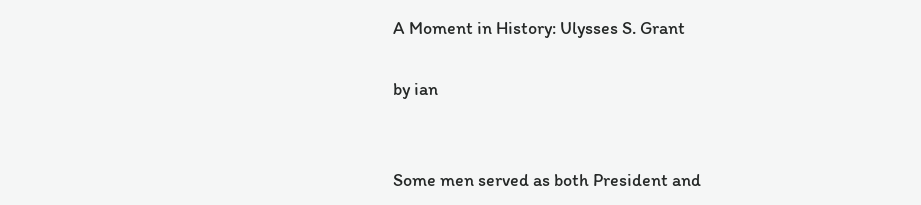A Moment in History: Ulysses S. Grant

by ian


Some men served as both President and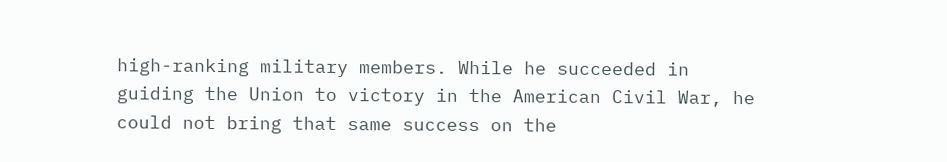high-ranking military members. While he succeeded in guiding the Union to victory in the American Civil War, he could not bring that same success on the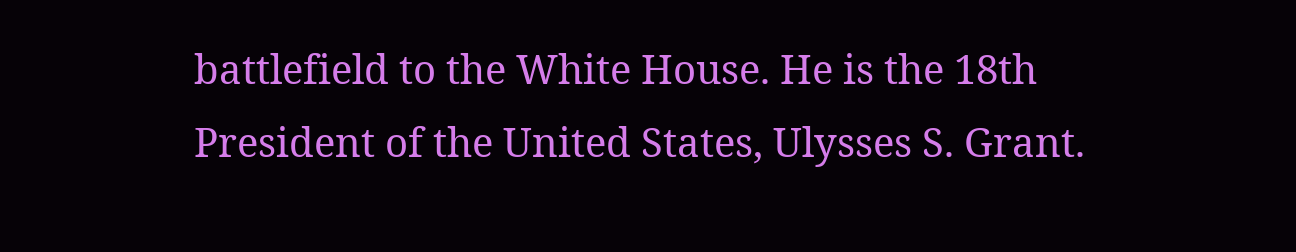battlefield to the White House. He is the 18th President of the United States, Ulysses S. Grant.